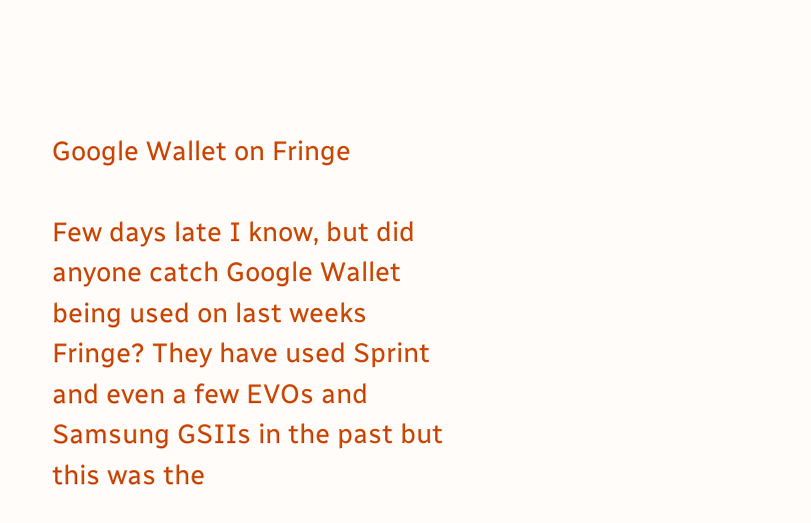Google Wallet on Fringe

Few days late I know, but did anyone catch Google Wallet being used on last weeks Fringe? They have used Sprint and even a few EVOs and Samsung GSIIs in the past but this was the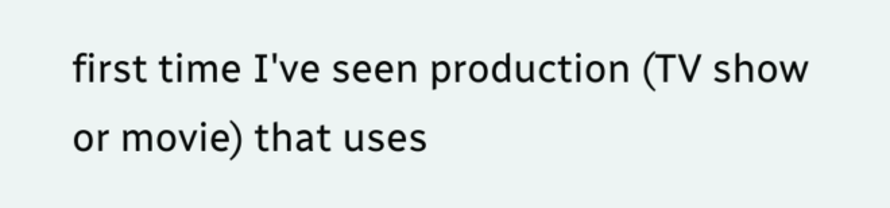first time I've seen production (TV show or movie) that uses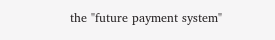the "future payment system"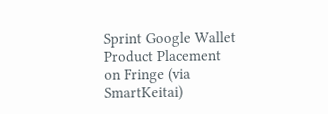Sprint Google Wallet Product Placement on Fringe (via SmartKeitai)